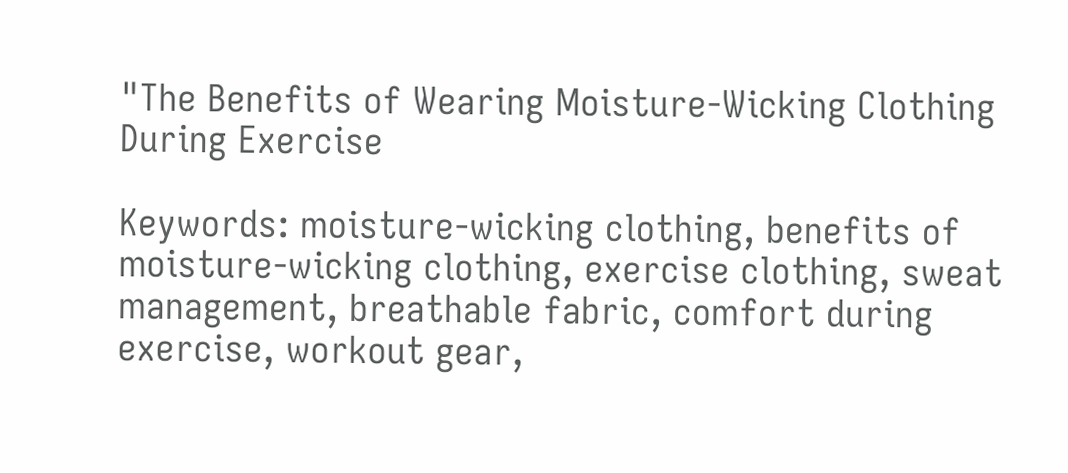"The Benefits of Wearing Moisture-Wicking Clothing During Exercise

Keywords: moisture-wicking clothing, benefits of moisture-wicking clothing, exercise clothing, sweat management, breathable fabric, comfort during exercise, workout gear,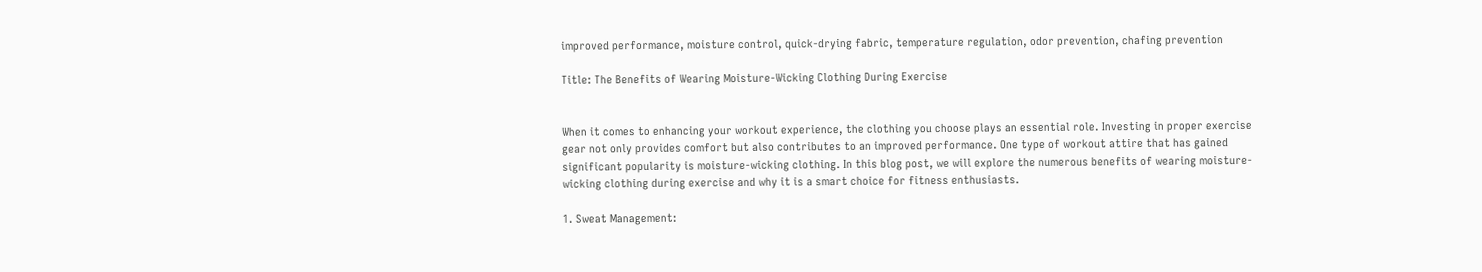improved performance, moisture control, quick-drying fabric, temperature regulation, odor prevention, chafing prevention

Title: The Benefits of Wearing Moisture-Wicking Clothing During Exercise


When it comes to enhancing your workout experience, the clothing you choose plays an essential role. Investing in proper exercise gear not only provides comfort but also contributes to an improved performance. One type of workout attire that has gained significant popularity is moisture-wicking clothing. In this blog post, we will explore the numerous benefits of wearing moisture-wicking clothing during exercise and why it is a smart choice for fitness enthusiasts.

1. Sweat Management: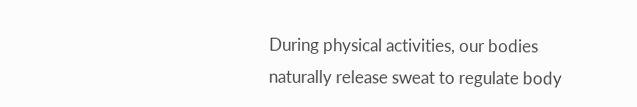During physical activities, our bodies naturally release sweat to regulate body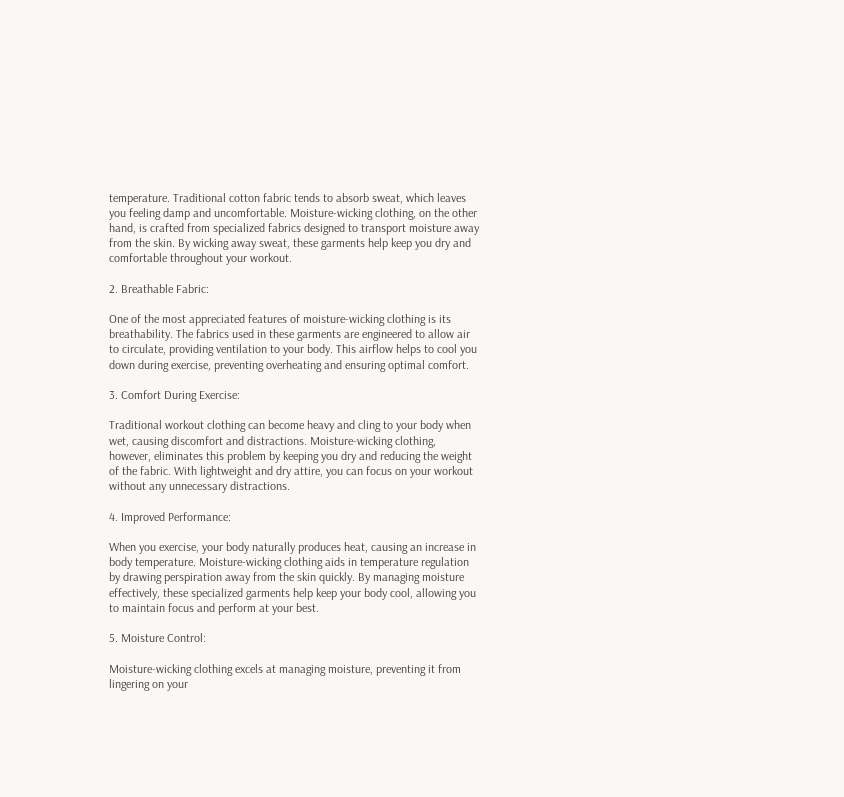temperature. Traditional cotton fabric tends to absorb sweat, which leaves you feeling damp and uncomfortable. Moisture-wicking clothing, on the other hand, is crafted from specialized fabrics designed to transport moisture away from the skin. By wicking away sweat, these garments help keep you dry and comfortable throughout your workout.

2. Breathable Fabric:

One of the most appreciated features of moisture-wicking clothing is its breathability. The fabrics used in these garments are engineered to allow air to circulate, providing ventilation to your body. This airflow helps to cool you down during exercise, preventing overheating and ensuring optimal comfort.

3. Comfort During Exercise:

Traditional workout clothing can become heavy and cling to your body when wet, causing discomfort and distractions. Moisture-wicking clothing, however, eliminates this problem by keeping you dry and reducing the weight of the fabric. With lightweight and dry attire, you can focus on your workout without any unnecessary distractions.

4. Improved Performance:

When you exercise, your body naturally produces heat, causing an increase in body temperature. Moisture-wicking clothing aids in temperature regulation by drawing perspiration away from the skin quickly. By managing moisture effectively, these specialized garments help keep your body cool, allowing you to maintain focus and perform at your best.

5. Moisture Control:

Moisture-wicking clothing excels at managing moisture, preventing it from lingering on your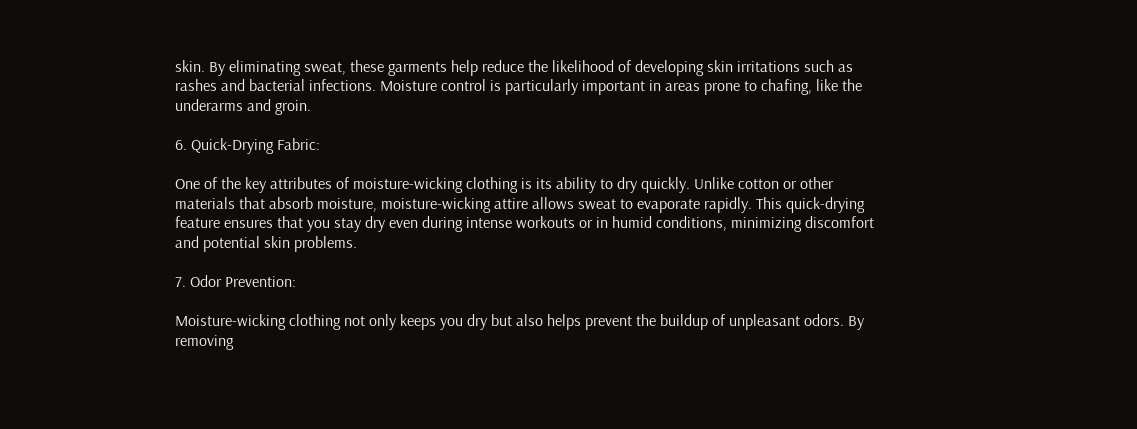skin. By eliminating sweat, these garments help reduce the likelihood of developing skin irritations such as rashes and bacterial infections. Moisture control is particularly important in areas prone to chafing, like the underarms and groin.

6. Quick-Drying Fabric:

One of the key attributes of moisture-wicking clothing is its ability to dry quickly. Unlike cotton or other materials that absorb moisture, moisture-wicking attire allows sweat to evaporate rapidly. This quick-drying feature ensures that you stay dry even during intense workouts or in humid conditions, minimizing discomfort and potential skin problems.

7. Odor Prevention:

Moisture-wicking clothing not only keeps you dry but also helps prevent the buildup of unpleasant odors. By removing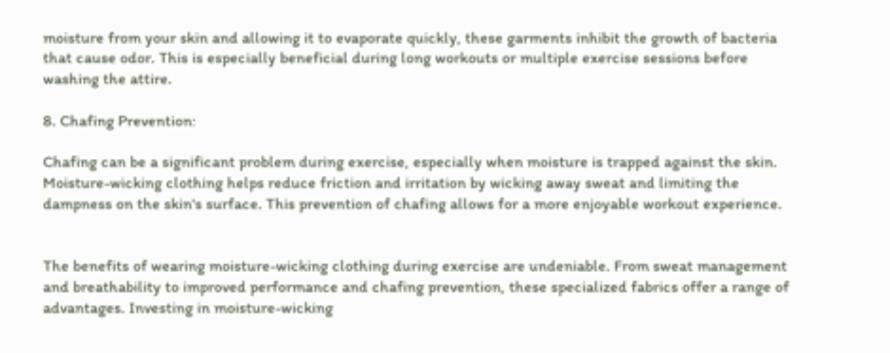moisture from your skin and allowing it to evaporate quickly, these garments inhibit the growth of bacteria that cause odor. This is especially beneficial during long workouts or multiple exercise sessions before washing the attire.

8. Chafing Prevention:

Chafing can be a significant problem during exercise, especially when moisture is trapped against the skin. Moisture-wicking clothing helps reduce friction and irritation by wicking away sweat and limiting the dampness on the skin's surface. This prevention of chafing allows for a more enjoyable workout experience.


The benefits of wearing moisture-wicking clothing during exercise are undeniable. From sweat management and breathability to improved performance and chafing prevention, these specialized fabrics offer a range of advantages. Investing in moisture-wicking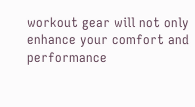workout gear will not only enhance your comfort and performance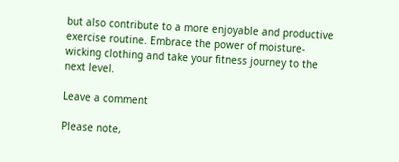but also contribute to a more enjoyable and productive exercise routine. Embrace the power of moisture-wicking clothing and take your fitness journey to the next level.

Leave a comment

Please note,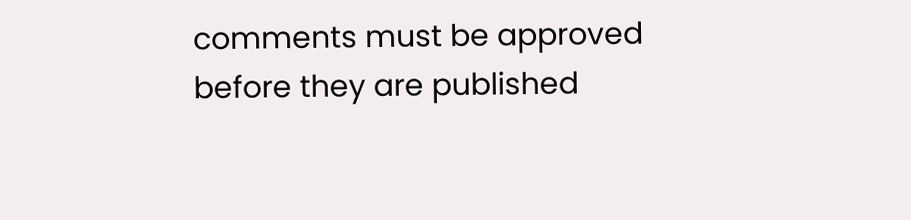comments must be approved before they are published